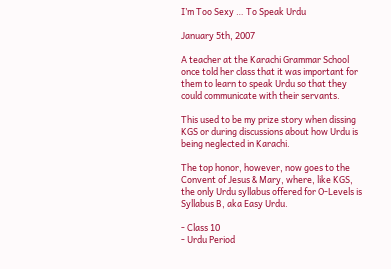I’m Too Sexy … To Speak Urdu

January 5th, 2007

A teacher at the Karachi Grammar School once told her class that it was important for them to learn to speak Urdu so that they could communicate with their servants.

This used to be my prize story when dissing KGS or during discussions about how Urdu is being neglected in Karachi.

The top honor, however, now goes to the Convent of Jesus & Mary, where, like KGS, the only Urdu syllabus offered for O-Levels is Syllabus B, aka Easy Urdu.

- Class 10
- Urdu Period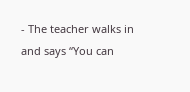- The teacher walks in and says “You can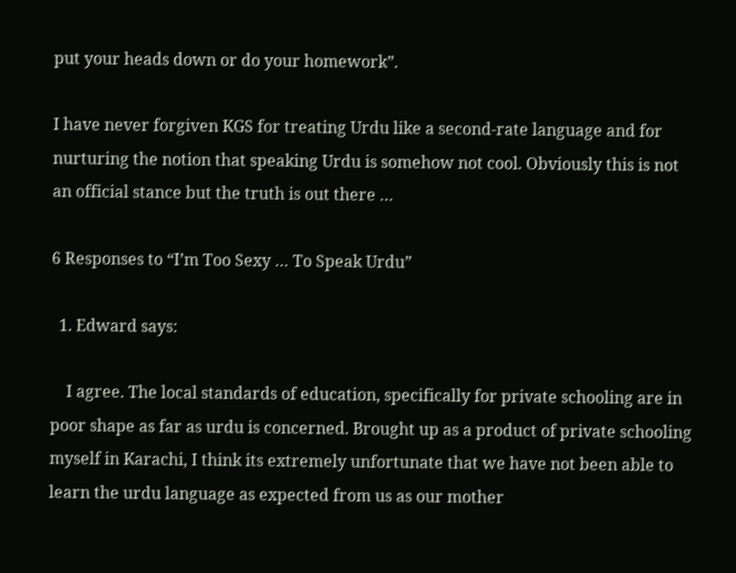put your heads down or do your homework”.

I have never forgiven KGS for treating Urdu like a second-rate language and for nurturing the notion that speaking Urdu is somehow not cool. Obviously this is not an official stance but the truth is out there …

6 Responses to “I’m Too Sexy … To Speak Urdu”

  1. Edward says:

    I agree. The local standards of education, specifically for private schooling are in poor shape as far as urdu is concerned. Brought up as a product of private schooling myself in Karachi, I think its extremely unfortunate that we have not been able to learn the urdu language as expected from us as our mother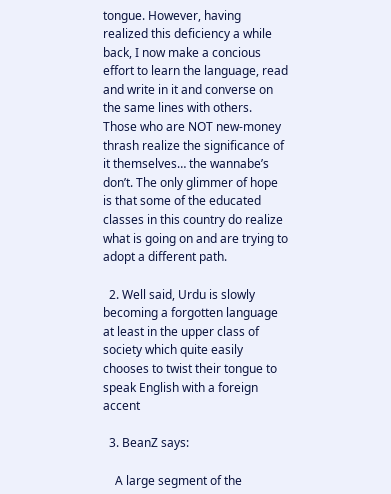tongue. However, having realized this deficiency a while back, I now make a concious effort to learn the language, read and write in it and converse on the same lines with others. Those who are NOT new-money thrash realize the significance of it themselves… the wannabe’s don’t. The only glimmer of hope is that some of the educated classes in this country do realize what is going on and are trying to adopt a different path.

  2. Well said, Urdu is slowly becoming a forgotten language at least in the upper class of society which quite easily chooses to twist their tongue to speak English with a foreign accent

  3. BeanZ says:

    A large segment of the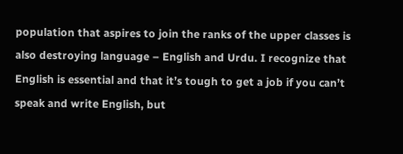population that aspires to join the ranks of the upper classes is also destroying language – English and Urdu. I recognize that English is essential and that it’s tough to get a job if you can’t speak and write English, but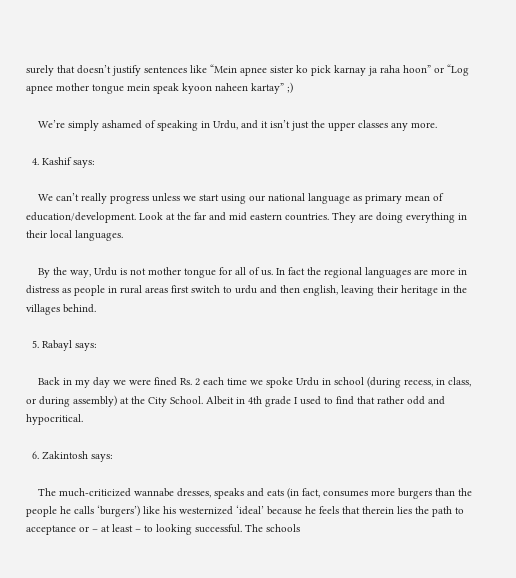surely that doesn’t justify sentences like “Mein apnee sister ko pick karnay ja raha hoon” or “Log apnee mother tongue mein speak kyoon naheen kartay” ;)

    We’re simply ashamed of speaking in Urdu, and it isn’t just the upper classes any more.

  4. Kashif says:

    We can’t really progress unless we start using our national language as primary mean of education/development. Look at the far and mid eastern countries. They are doing everything in their local languages.

    By the way, Urdu is not mother tongue for all of us. In fact the regional languages are more in distress as people in rural areas first switch to urdu and then english, leaving their heritage in the villages behind.

  5. Rabayl says:

    Back in my day we were fined Rs. 2 each time we spoke Urdu in school (during recess, in class, or during assembly) at the City School. Albeit in 4th grade I used to find that rather odd and hypocritical.

  6. Zakintosh says:

    The much-criticized wannabe dresses, speaks and eats (in fact, consumes more burgers than the people he calls ‘burgers’) like his westernized ‘ideal’ because he feels that therein lies the path to acceptance or – at least – to looking successful. The schools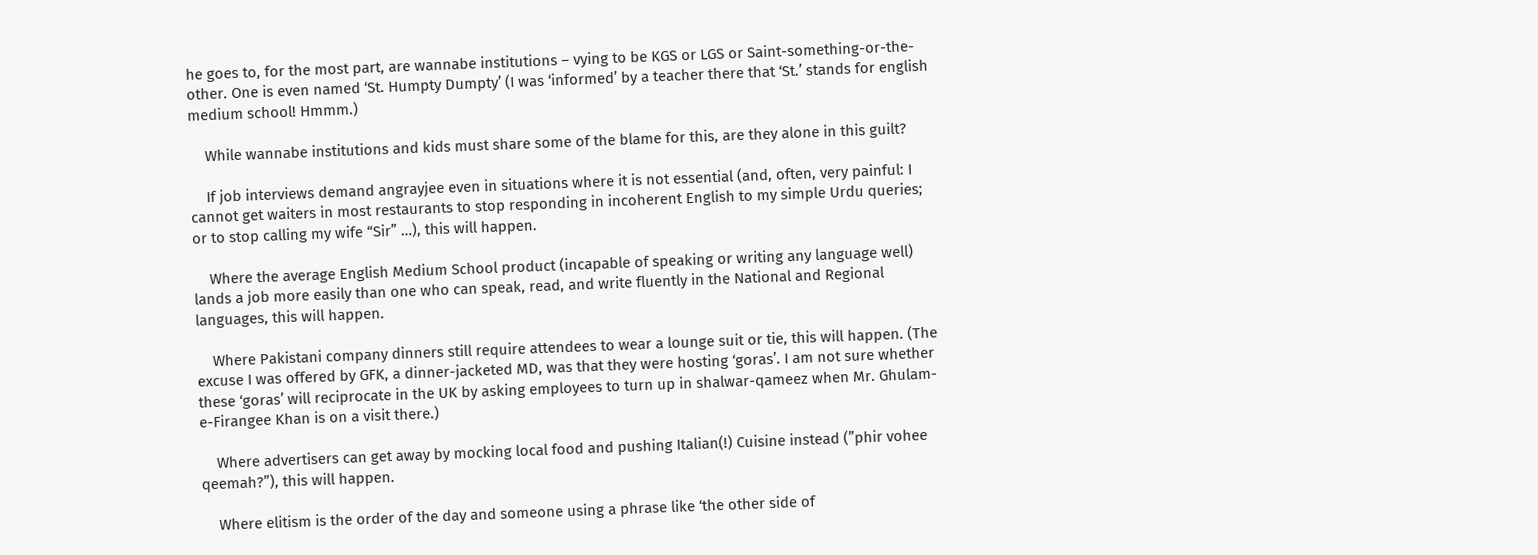he goes to, for the most part, are wannabe institutions – vying to be KGS or LGS or Saint-something-or-the-other. One is even named ‘St. Humpty Dumpty’ (I was ‘informed’ by a teacher there that ‘St.’ stands for english medium school! Hmmm.)

    While wannabe institutions and kids must share some of the blame for this, are they alone in this guilt?

    If job interviews demand angrayjee even in situations where it is not essential (and, often, very painful: I cannot get waiters in most restaurants to stop responding in incoherent English to my simple Urdu queries; or to stop calling my wife “Sir” …), this will happen.

    Where the average English Medium School product (incapable of speaking or writing any language well) lands a job more easily than one who can speak, read, and write fluently in the National and Regional languages, this will happen.

    Where Pakistani company dinners still require attendees to wear a lounge suit or tie, this will happen. (The excuse I was offered by GFK, a dinner-jacketed MD, was that they were hosting ‘goras’. I am not sure whether these ‘goras’ will reciprocate in the UK by asking employees to turn up in shalwar-qameez when Mr. Ghulam-e-Firangee Khan is on a visit there.)

    Where advertisers can get away by mocking local food and pushing Italian(!) Cuisine instead (”phir vohee qeemah?”), this will happen.

    Where elitism is the order of the day and someone using a phrase like ‘the other side of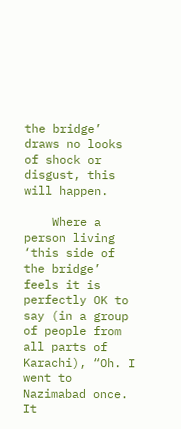the bridge’ draws no looks of shock or disgust, this will happen.

    Where a person living ‘this side of the bridge’ feels it is perfectly OK to say (in a group of people from all parts of Karachi), “Oh. I went to Nazimabad once. It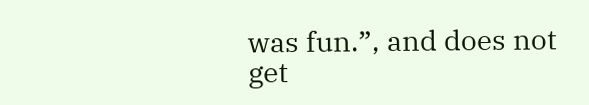was fun.”, and does not get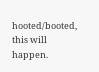hooted/booted, this will happen.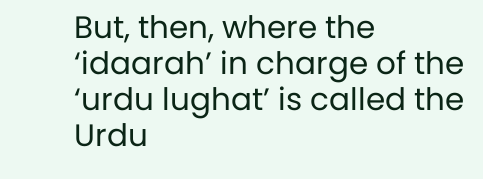But, then, where the ‘idaarah’ in charge of the ‘urdu lughat’ is called the Urdu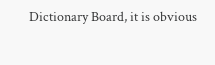Dictionary Board, it is obvious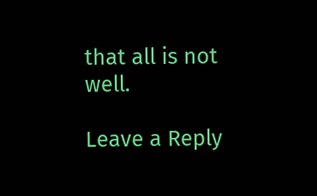that all is not well.

Leave a Reply